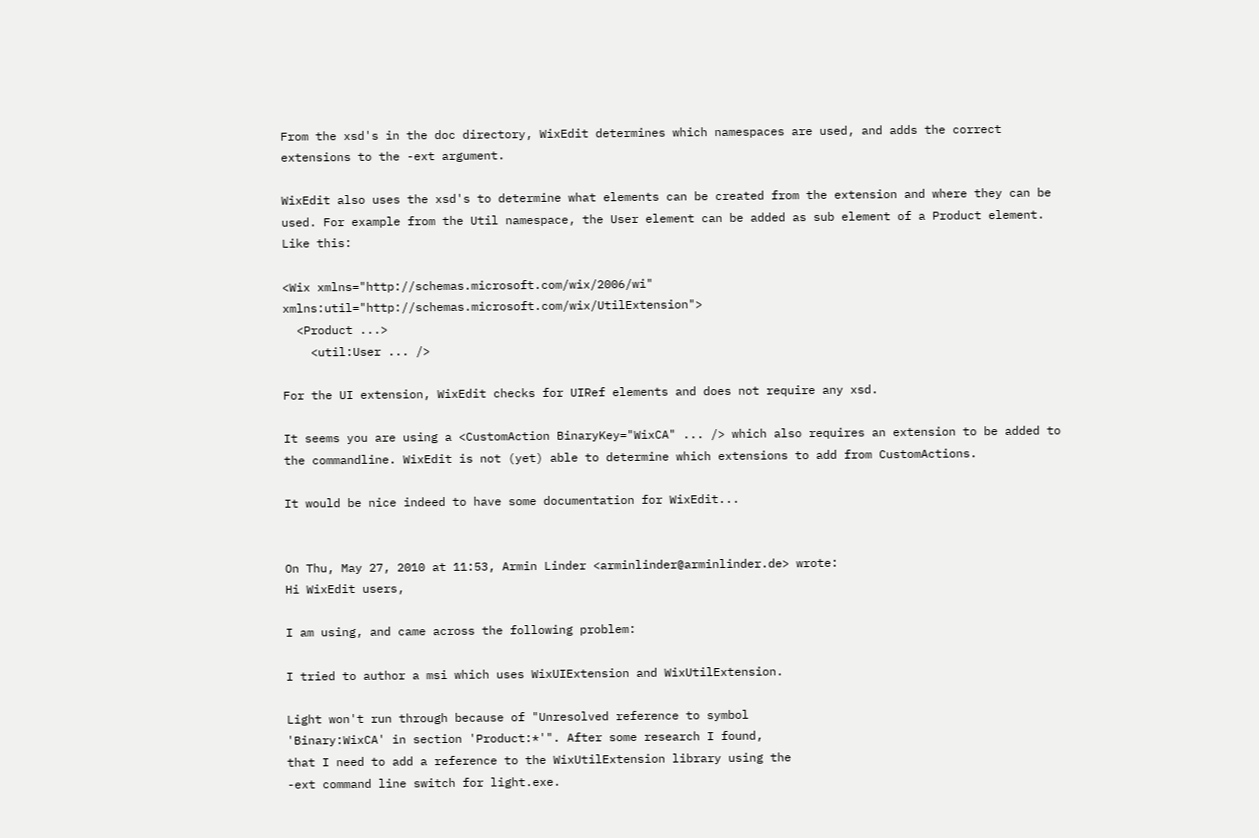From the xsd's in the doc directory, WixEdit determines which namespaces are used, and adds the correct extensions to the -ext argument.

WixEdit also uses the xsd's to determine what elements can be created from the extension and where they can be used. For example from the Util namespace, the User element can be added as sub element of a Product element. Like this:

<Wix xmlns="http://schemas.microsoft.com/wix/2006/wi" xmlns:util="http://schemas.microsoft.com/wix/UtilExtension">
  <Product ...>
    <util:User ... />

For the UI extension, WixEdit checks for UIRef elements and does not require any xsd.

It seems you are using a <CustomAction BinaryKey="WixCA" ... /> which also requires an extension to be added to the commandline. WixEdit is not (yet) able to determine which extensions to add from CustomActions.

It would be nice indeed to have some documentation for WixEdit...


On Thu, May 27, 2010 at 11:53, Armin Linder <arminlinder@arminlinder.de> wrote:
Hi WixEdit users,

I am using, and came across the following problem:

I tried to author a msi which uses WixUIExtension and WixUtilExtension.

Light won't run through because of "Unresolved reference to symbol
'Binary:WixCA' in section 'Product:*'". After some research I found,
that I need to add a reference to the WixUtilExtension library using the
-ext command line switch for light.exe.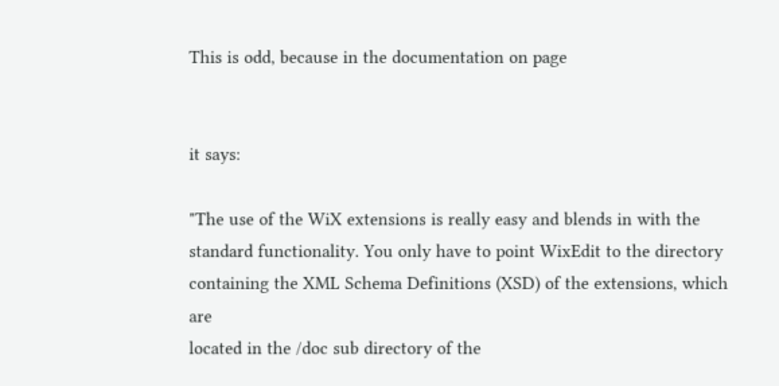This is odd, because in the documentation on page


it says:

"The use of the WiX extensions is really easy and blends in with the
standard functionality. You only have to point WixEdit to the directory
containing the XML Schema Definitions (XSD) of the extensions, which are
located in the /doc sub directory of the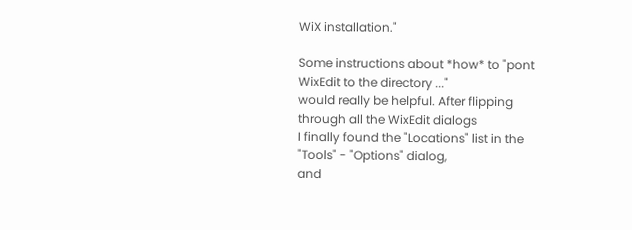WiX installation."

Some instructions about *how* to "pont WixEdit to the directory ..."
would really be helpful. After flipping through all the WixEdit dialogs
I finally found the "Locations" list in the "Tools" - "Options" dialog,
and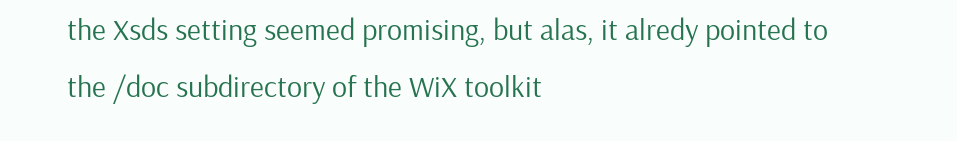the Xsds setting seemed promising, but alas, it alredy pointed to
the /doc subdirectory of the WiX toolkit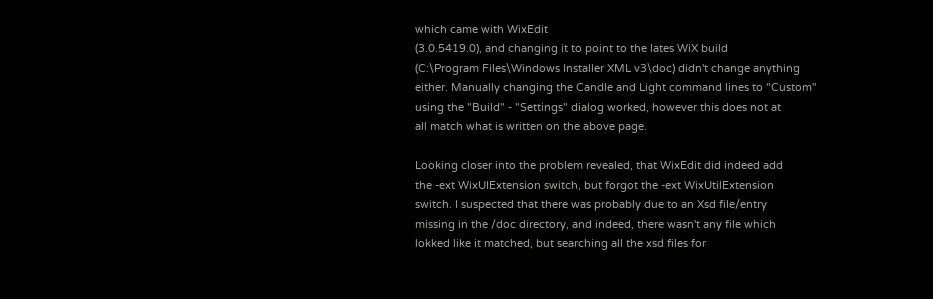which came with WixEdit
(3.0.5419.0), and changing it to point to the lates WiX build
(C:\Program Files\Windows Installer XML v3\doc) didn't change anything
either. Manually changing the Candle and Light command lines to "Custom"
using the "Build" - "Settings" dialog worked, however this does not at
all match what is written on the above page.

Looking closer into the problem revealed, that WixEdit did indeed add
the -ext WixUIExtension switch, but forgot the -ext WixUtilExtension
switch. I suspected that there was probably due to an Xsd file/entry
missing in the /doc directory, and indeed, there wasn't any file which
lokked like it matched, but searching all the xsd files for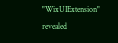"WixUIExtension" revealed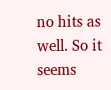no hits as well. So it seems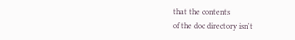that the contents
of the doc directory isn't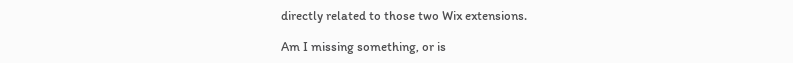directly related to those two Wix extensions.

Am I missing something, or is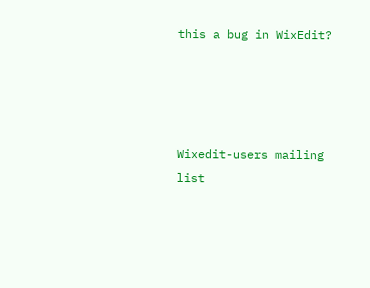this a bug in WixEdit?




Wixedit-users mailing list